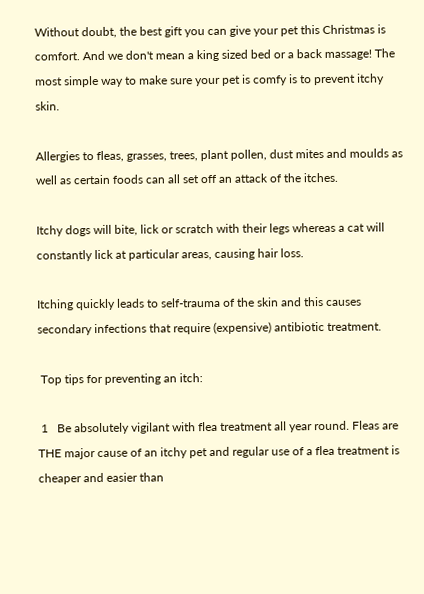Without doubt, the best gift you can give your pet this Christmas is comfort. And we don't mean a king sized bed or a back massage! The most simple way to make sure your pet is comfy is to prevent itchy skin.

Allergies to fleas, grasses, trees, plant pollen, dust mites and moulds as well as certain foods can all set off an attack of the itches.

Itchy dogs will bite, lick or scratch with their legs whereas a cat will constantly lick at particular areas, causing hair loss.

Itching quickly leads to self-trauma of the skin and this causes secondary infections that require (expensive) antibiotic treatment.

 Top tips for preventing an itch:

 1   Be absolutely vigilant with flea treatment all year round. Fleas are THE major cause of an itchy pet and regular use of a flea treatment is cheaper and easier than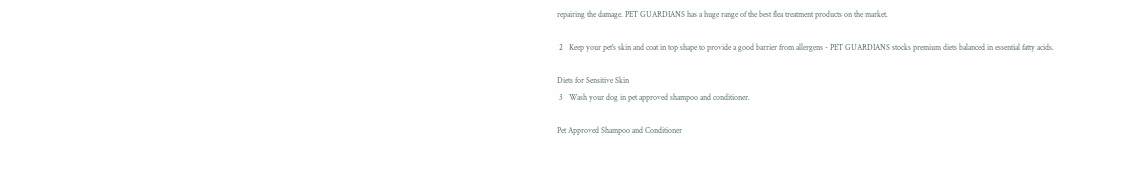repairing the damage. PET GUARDIANS has a huge range of the best flea treatment products on the market.

 2   Keep your pet's skin and coat in top shape to provide a good barrier from allergens - PET GUARDIANS stocks premium diets balanced in essential fatty acids.

Diets for Sensitive Skin
 3   Wash your dog in pet approved shampoo and conditioner.

Pet Approved Shampoo and Conditioner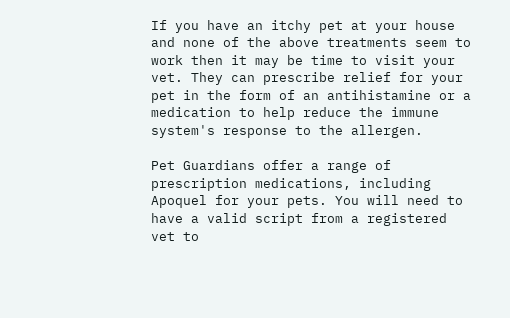If you have an itchy pet at your house and none of the above treatments seem to work then it may be time to visit your vet. They can prescribe relief for your pet in the form of an antihistamine or a medication to help reduce the immune system's response to the allergen.

Pet Guardians offer a range of prescription medications, including Apoquel for your pets. You will need to have a valid script from a registered vet to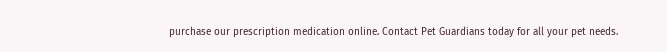purchase our prescription medication online. Contact Pet Guardians today for all your pet needs.